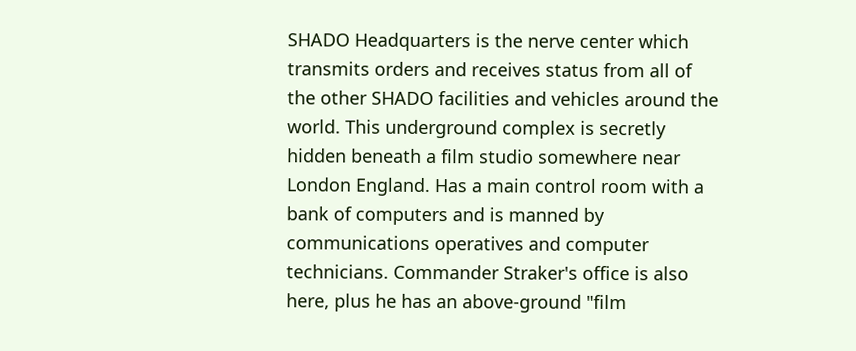SHADO Headquarters is the nerve center which transmits orders and receives status from all of the other SHADO facilities and vehicles around the world. This underground complex is secretly hidden beneath a film studio somewhere near London England. Has a main control room with a bank of computers and is manned by communications operatives and computer technicians. Commander Straker's office is also here, plus he has an above-ground "film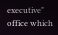executive" office which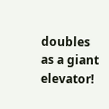doubles as a giant elevator!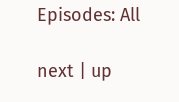Episodes: All

next | up